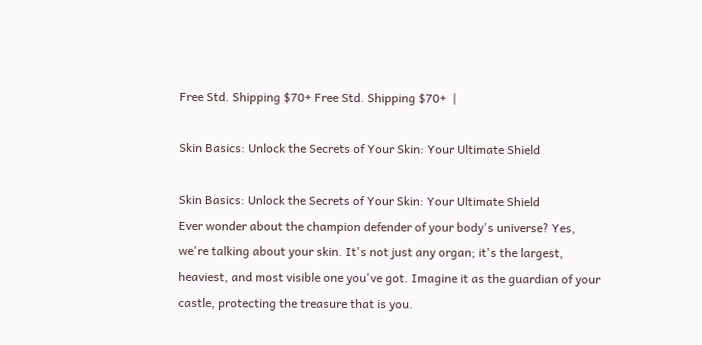Free Std. Shipping $70+ Free Std. Shipping $70+  |

Skin Basics: Unlock the Secrets of Your Skin: Your Ultimate Shield

Skin Basics: Unlock the Secrets of Your Skin: Your Ultimate Shield
Ever wonder about the champion defender of your body's universe? Yes, we're talking about your skin. It's not just any organ; it's the largest, heaviest, and most visible one you've got. Imagine it as the guardian of your castle, protecting the treasure that is you.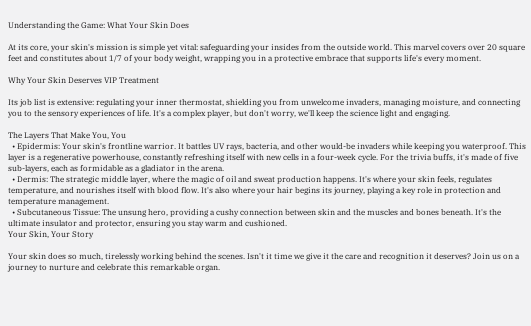Understanding the Game: What Your Skin Does

At its core, your skin's mission is simple yet vital: safeguarding your insides from the outside world. This marvel covers over 20 square feet and constitutes about 1/7 of your body weight, wrapping you in a protective embrace that supports life's every moment.

Why Your Skin Deserves VIP Treatment

Its job list is extensive: regulating your inner thermostat, shielding you from unwelcome invaders, managing moisture, and connecting you to the sensory experiences of life. It's a complex player, but don't worry, we'll keep the science light and engaging.

The Layers That Make You, You
  • Epidermis: Your skin's frontline warrior. It battles UV rays, bacteria, and other would-be invaders while keeping you waterproof. This layer is a regenerative powerhouse, constantly refreshing itself with new cells in a four-week cycle. For the trivia buffs, it's made of five sub-layers, each as formidable as a gladiator in the arena.
  • Dermis: The strategic middle layer, where the magic of oil and sweat production happens. It's where your skin feels, regulates temperature, and nourishes itself with blood flow. It's also where your hair begins its journey, playing a key role in protection and temperature management.
  • Subcutaneous Tissue: The unsung hero, providing a cushy connection between skin and the muscles and bones beneath. It's the ultimate insulator and protector, ensuring you stay warm and cushioned.
Your Skin, Your Story

Your skin does so much, tirelessly working behind the scenes. Isn't it time we give it the care and recognition it deserves? Join us on a journey to nurture and celebrate this remarkable organ.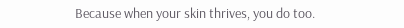Because when your skin thrives, you do too.